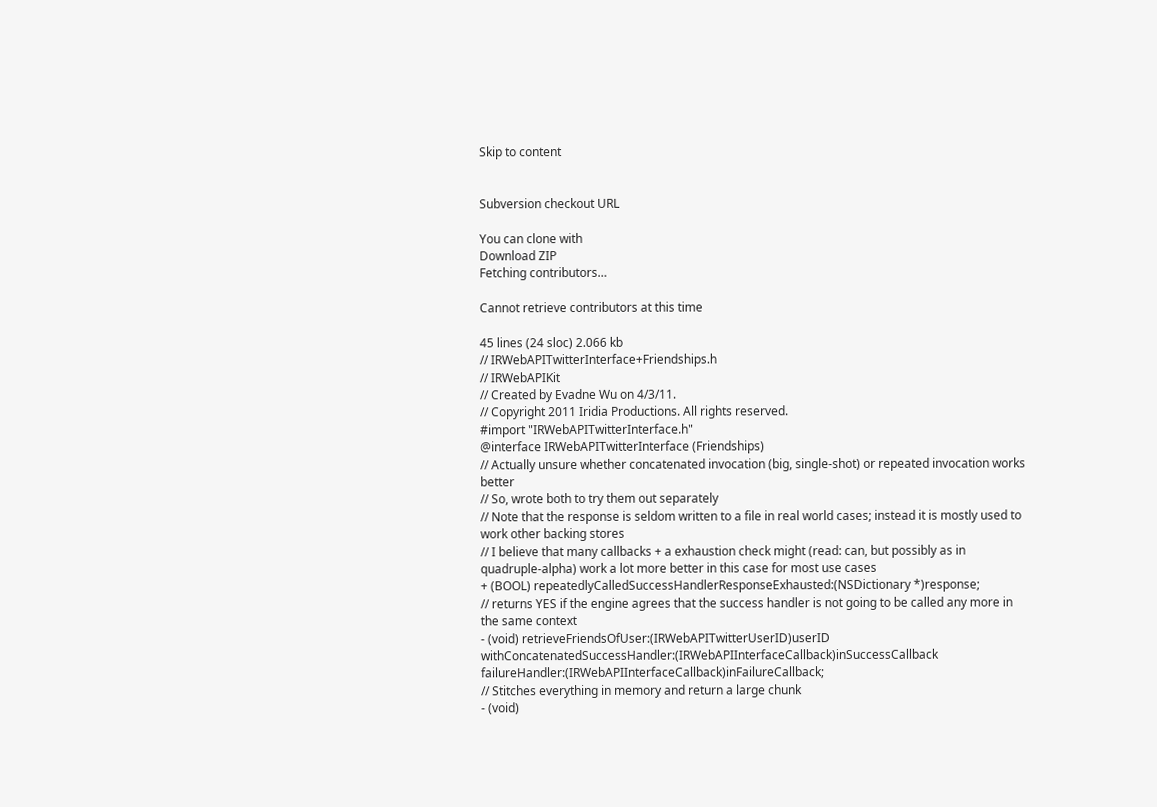Skip to content


Subversion checkout URL

You can clone with
Download ZIP
Fetching contributors…

Cannot retrieve contributors at this time

45 lines (24 sloc) 2.066 kb
// IRWebAPITwitterInterface+Friendships.h
// IRWebAPIKit
// Created by Evadne Wu on 4/3/11.
// Copyright 2011 Iridia Productions. All rights reserved.
#import "IRWebAPITwitterInterface.h"
@interface IRWebAPITwitterInterface (Friendships)
// Actually unsure whether concatenated invocation (big, single-shot) or repeated invocation works better
// So, wrote both to try them out separately
// Note that the response is seldom written to a file in real world cases; instead it is mostly used to work other backing stores
// I believe that many callbacks + a exhaustion check might (read: can, but possibly as in quadruple-alpha) work a lot more better in this case for most use cases
+ (BOOL) repeatedlyCalledSuccessHandlerResponseExhausted:(NSDictionary *)response;
// returns YES if the engine agrees that the success handler is not going to be called any more in the same context
- (void) retrieveFriendsOfUser:(IRWebAPITwitterUserID)userID withConcatenatedSuccessHandler:(IRWebAPIInterfaceCallback)inSuccessCallback failureHandler:(IRWebAPIInterfaceCallback)inFailureCallback;
// Stitches everything in memory and return a large chunk
- (void)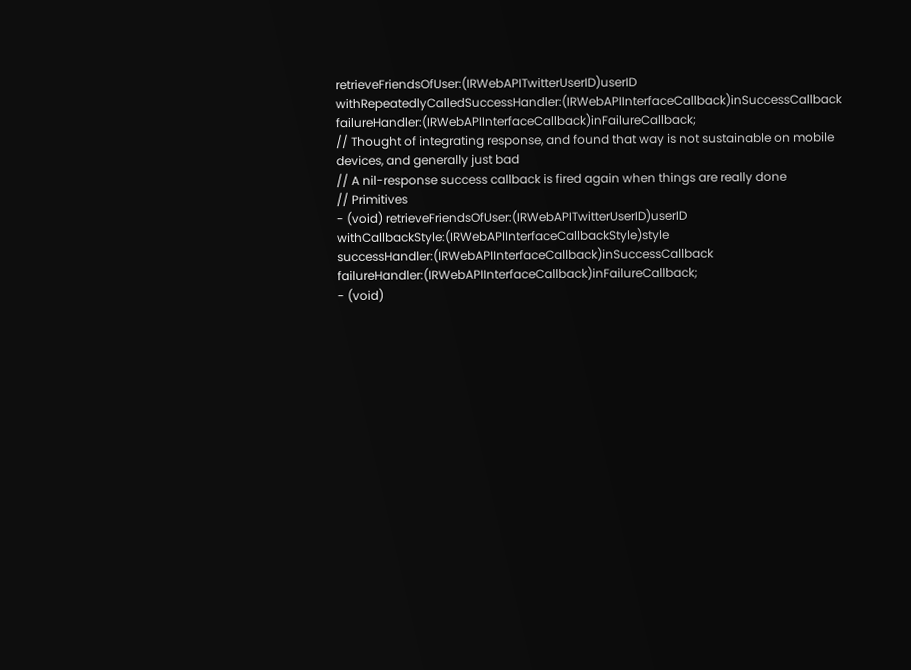retrieveFriendsOfUser:(IRWebAPITwitterUserID)userID withRepeatedlyCalledSuccessHandler:(IRWebAPIInterfaceCallback)inSuccessCallback failureHandler:(IRWebAPIInterfaceCallback)inFailureCallback;
// Thought of integrating response, and found that way is not sustainable on mobile devices, and generally just bad
// A nil-response success callback is fired again when things are really done
// Primitives
- (void) retrieveFriendsOfUser:(IRWebAPITwitterUserID)userID withCallbackStyle:(IRWebAPIInterfaceCallbackStyle)style successHandler:(IRWebAPIInterfaceCallback)inSuccessCallback failureHandler:(IRWebAPIInterfaceCallback)inFailureCallback;
- (void)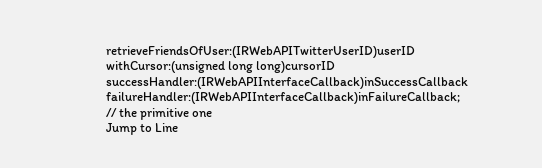retrieveFriendsOfUser:(IRWebAPITwitterUserID)userID withCursor:(unsigned long long)cursorID successHandler:(IRWebAPIInterfaceCallback)inSuccessCallback failureHandler:(IRWebAPIInterfaceCallback)inFailureCallback; // the primitive one
Jump to Line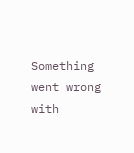Something went wrong with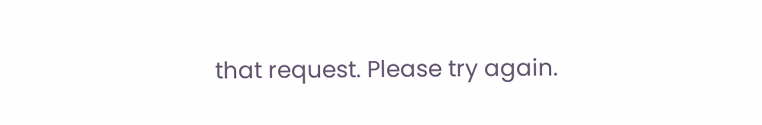that request. Please try again.